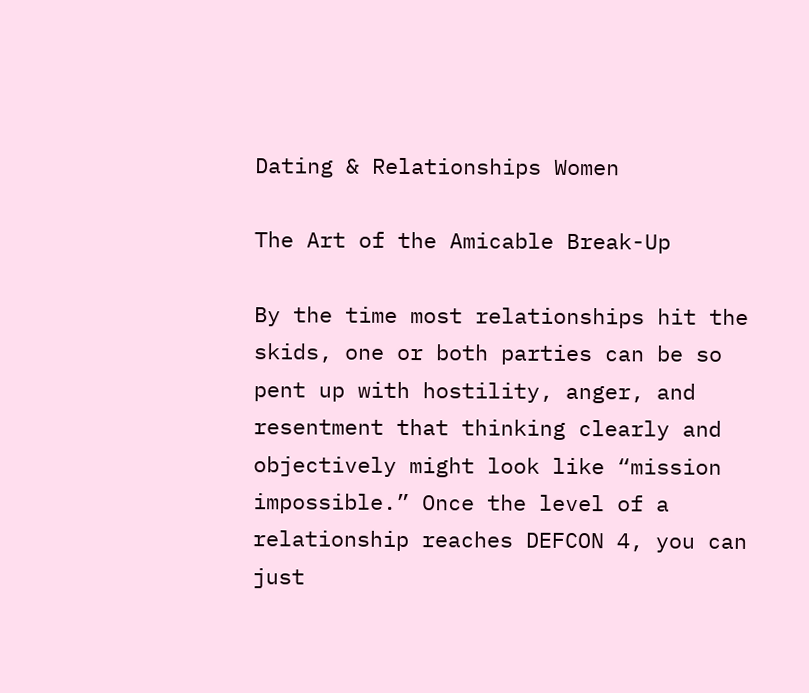Dating & Relationships Women

The Art of the Amicable Break-Up

By the time most relationships hit the skids, one or both parties can be so pent up with hostility, anger, and resentment that thinking clearly and objectively might look like “mission impossible.” Once the level of a relationship reaches DEFCON 4, you can just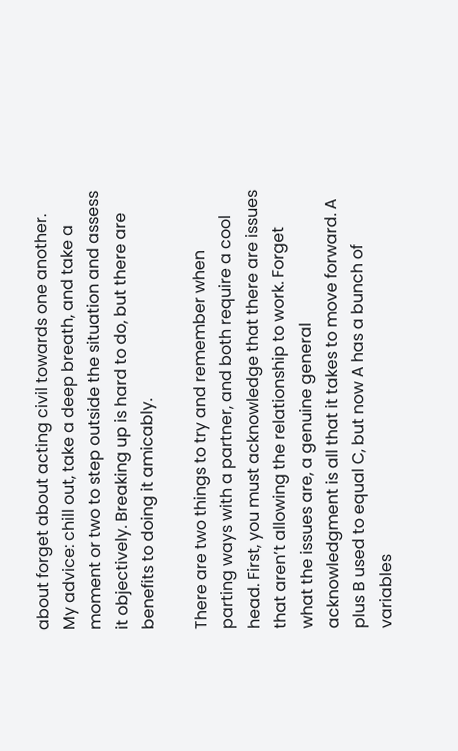about forget about acting civil towards one another. My advice: chill out, take a deep breath, and take a moment or two to step outside the situation and assess it objectively. Breaking up is hard to do, but there are benefits to doing it amicably.

There are two things to try and remember when parting ways with a partner, and both require a cool head. First, you must acknowledge that there are issues that aren’t allowing the relationship to work. Forget what the issues are, a genuine general acknowledgment is all that it takes to move forward. A plus B used to equal C, but now A has a bunch of variables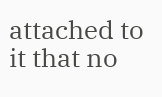attached to it that no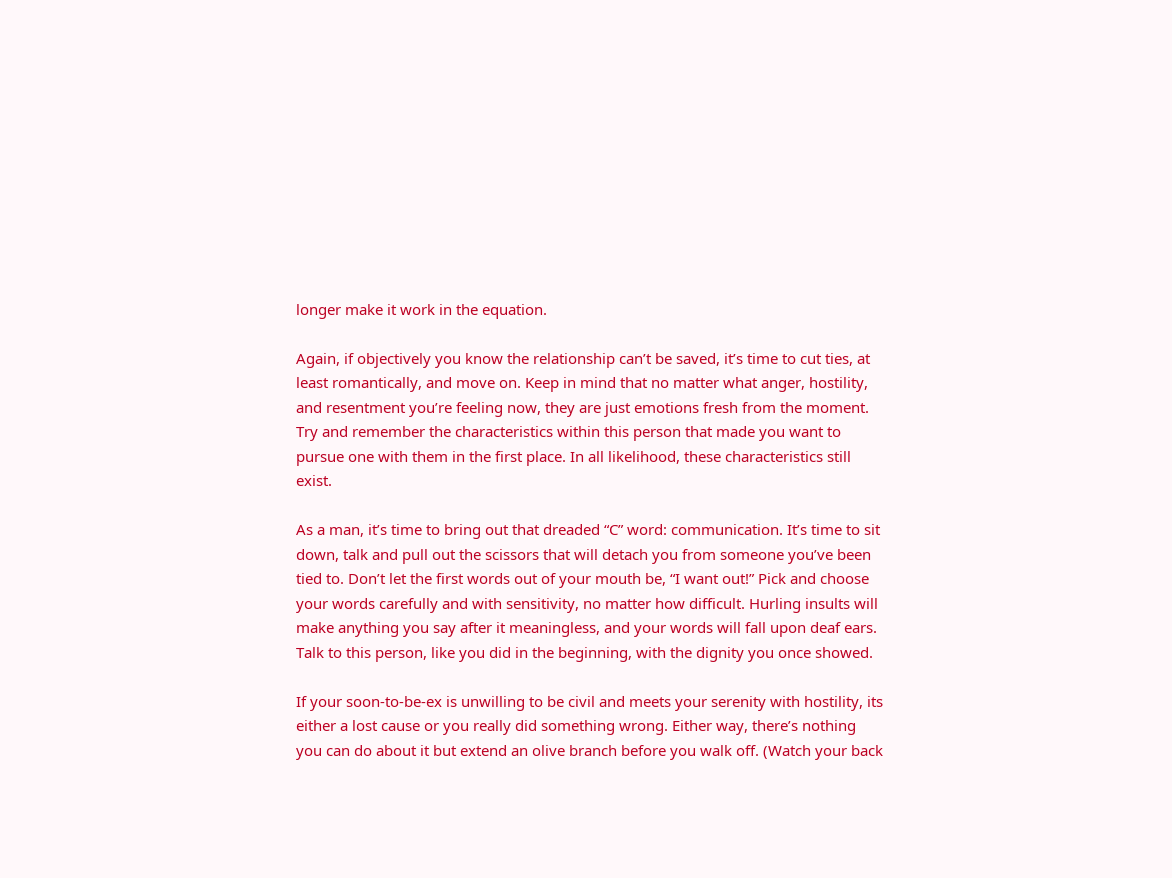longer make it work in the equation.

Again, if objectively you know the relationship can’t be saved, it’s time to cut ties, at least romantically, and move on. Keep in mind that no matter what anger, hostility, and resentment you’re feeling now, they are just emotions fresh from the moment. Try and remember the characteristics within this person that made you want to pursue one with them in the first place. In all likelihood, these characteristics still exist.

As a man, it’s time to bring out that dreaded “C” word: communication. It’s time to sit down, talk and pull out the scissors that will detach you from someone you’ve been tied to. Don’t let the first words out of your mouth be, “I want out!” Pick and choose your words carefully and with sensitivity, no matter how difficult. Hurling insults will make anything you say after it meaningless, and your words will fall upon deaf ears. Talk to this person, like you did in the beginning, with the dignity you once showed.

If your soon-to-be-ex is unwilling to be civil and meets your serenity with hostility, its either a lost cause or you really did something wrong. Either way, there’s nothing you can do about it but extend an olive branch before you walk off. (Watch your back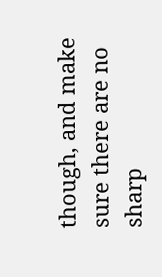though, and make sure there are no sharp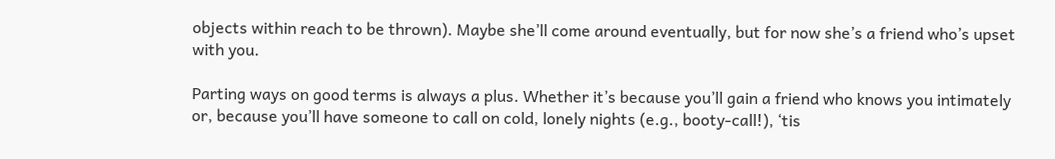objects within reach to be thrown). Maybe she’ll come around eventually, but for now she’s a friend who’s upset with you.

Parting ways on good terms is always a plus. Whether it’s because you’ll gain a friend who knows you intimately or, because you’ll have someone to call on cold, lonely nights (e.g., booty-call!), ‘tis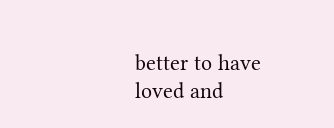better to have loved and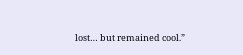lost… but remained cool.”